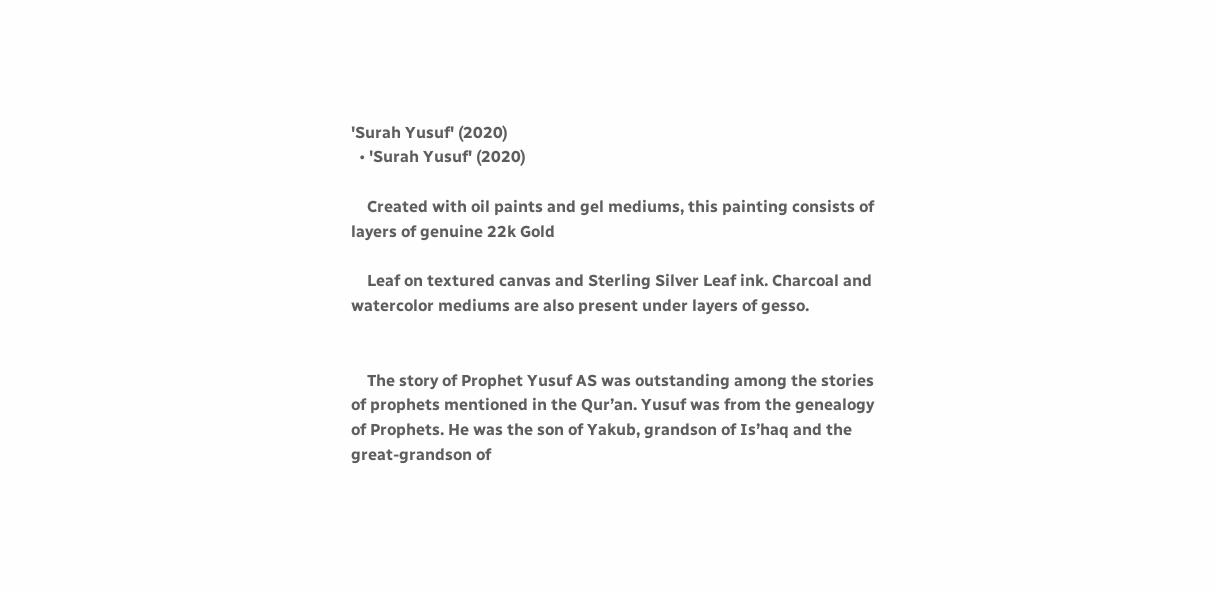'Surah Yusuf' (2020)
  • 'Surah Yusuf' (2020)

    Created with oil paints and gel mediums, this painting consists of layers of genuine 22k Gold

    Leaf on textured canvas and Sterling Silver Leaf ink. Charcoal and watercolor mediums are also present under layers of gesso.


    The story of Prophet Yusuf AS was outstanding among the stories of prophets mentioned in the Qur’an. Yusuf was from the genealogy of Prophets. He was the son of Yakub, grandson of Is’haq and the great-grandson of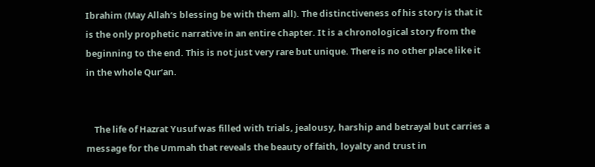Ibrahim (May Allah‘s blessing be with them all). The distinctiveness of his story is that it is the only prophetic narrative in an entire chapter. It is a chronological story from the beginning to the end. This is not just very rare but unique. There is no other place like it in the whole Qur’an.


    The life of Hazrat Yusuf was filled with trials, jealousy, harship and betrayal but carries a message for the Ummah that reveals the beauty of faith, loyalty and trust in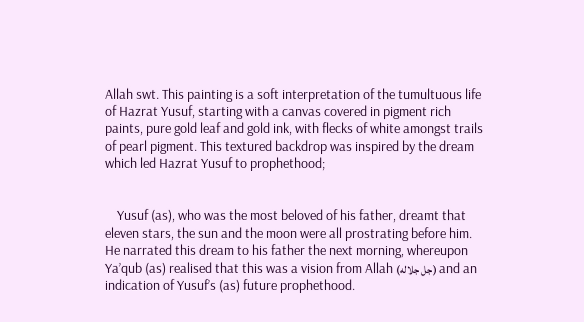Allah swt. This painting is a soft interpretation of the tumultuous life of Hazrat Yusuf, starting with a canvas covered in pigment rich paints, pure gold leaf and gold ink, with flecks of white amongst trails of pearl pigment. This textured backdrop was inspired by the dream which led Hazrat Yusuf to prophethood;


    Yusuf (as), who was the most beloved of his father, dreamt that eleven stars, the sun and the moon were all prostrating before him. He narrated this dream to his father the next morning, whereupon Ya’qub (as) realised that this was a vision from Allah (جل جلاله) and an indication of Yusuf’s (as) future prophethood.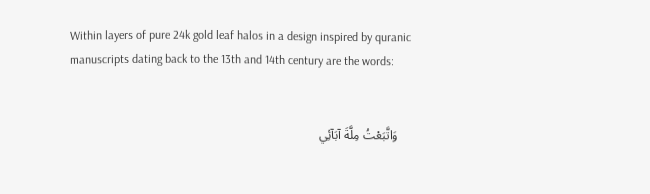Within layers of pure 24k gold leaf halos in a design inspired by quranic manuscripts dating back to the 13th and 14th century are the words:


    وَاتَّبَعْتُ مِلَّةَ آبَآئِي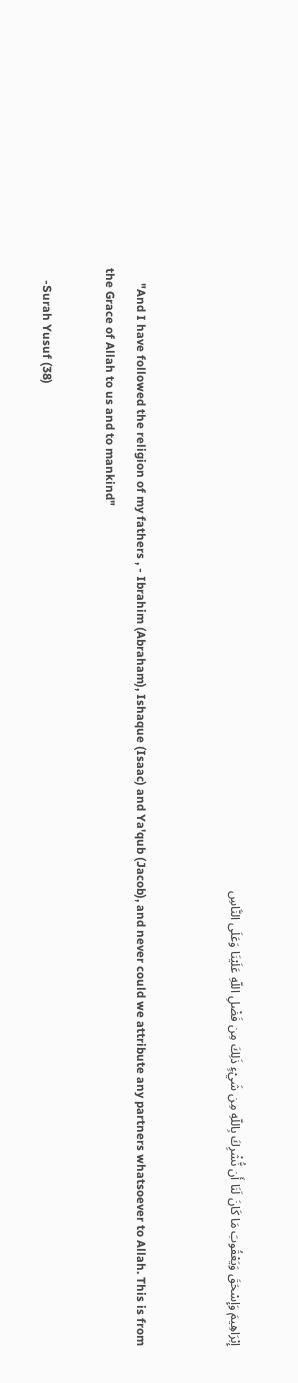إِبْرَاهِيمَ وَإِسْحَقَ وَيَعْقُوبَ مَا كَانَ لَنَا أَن نُّشْرِكَ بِاللّهِ مِن شَيْءٍ ذَلِكَ مِن فَضْلِ اللّهِ عَلَيْنَا وَعَلَى النَّاسِ


     "And I have followed the religion of my fathers , - Ibrahim (Abraham), Ishaque (Isaac) and Ya'qub (Jacob), and never could we attribute any partners whatsoever to Allah. This is from the Grace of Allah to us and to mankind"

    -Surah Yusuf (38)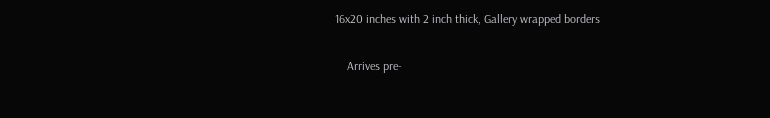16x20 inches with 2 inch thick, Gallery wrapped borders

    Arrives pre-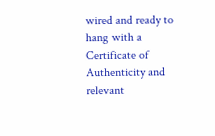wired and ready to hang with a Certificate of Authenticity and relevant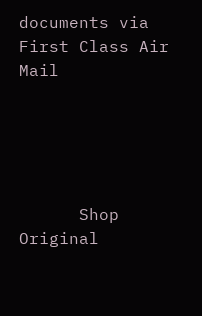documents via First Class Air Mail





      Shop Original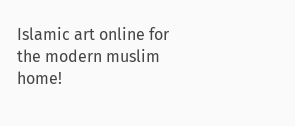Islamic art online for the modern muslim home!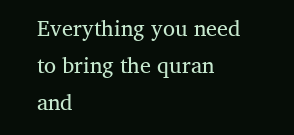Everything you need to bring the quran and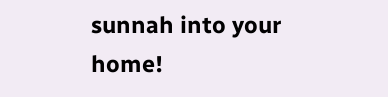sunnah into your home!